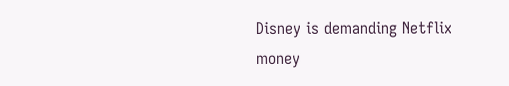Disney is demanding Netflix money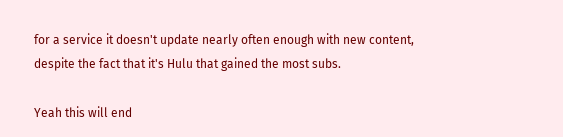for a service it doesn't update nearly often enough with new content, despite the fact that it's Hulu that gained the most subs.

Yeah this will end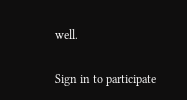well.

Sign in to participate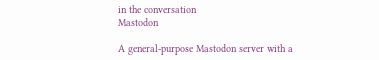in the conversation
Mastodon

A general-purpose Mastodon server with a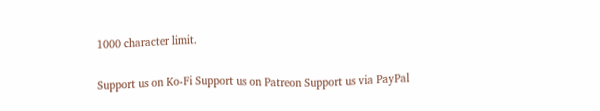1000 character limit.

Support us on Ko-Fi Support us on Patreon Support us via PayPal